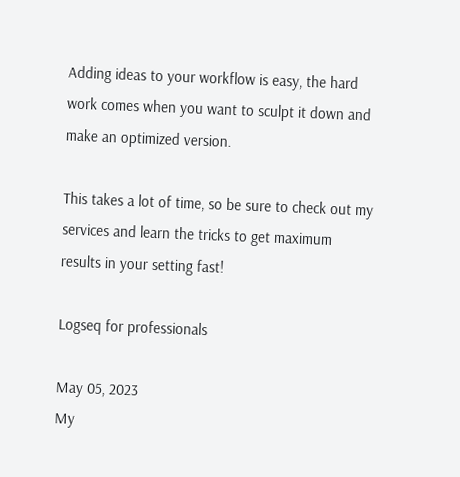Adding ideas to your workflow is easy, the hard work comes when you want to sculpt it down and make an optimized version.

This takes a lot of time, so be sure to check out my services and learn the tricks to get maximum results in your setting fast!

Logseq for professionals

May 05, 2023
My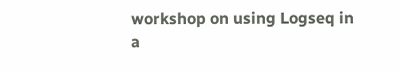workshop on using Logseq in a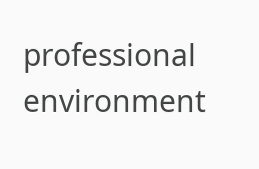professional environment